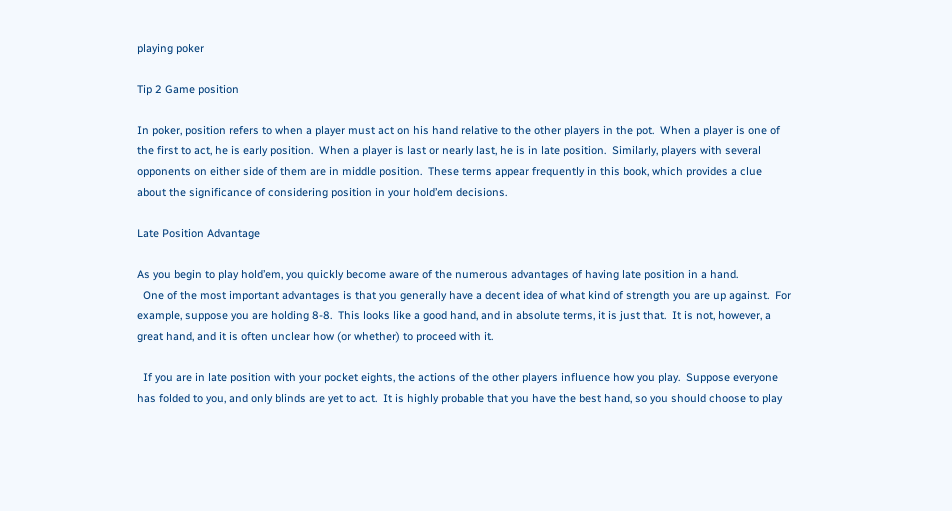playing poker

Tip 2 Game position

In poker, position refers to when a player must act on his hand relative to the other players in the pot.  When a player is one of the first to act, he is early position.  When a player is last or nearly last, he is in late position.  Similarly, players with several opponents on either side of them are in middle position.  These terms appear frequently in this book, which provides a clue about the significance of considering position in your hold’em decisions.

Late Position Advantage

As you begin to play hold’em, you quickly become aware of the numerous advantages of having late position in a hand.
  One of the most important advantages is that you generally have a decent idea of what kind of strength you are up against.  For example, suppose you are holding 8-8.  This looks like a good hand, and in absolute terms, it is just that.  It is not, however, a great hand, and it is often unclear how (or whether) to proceed with it.

  If you are in late position with your pocket eights, the actions of the other players influence how you play.  Suppose everyone has folded to you, and only blinds are yet to act.  It is highly probable that you have the best hand, so you should choose to play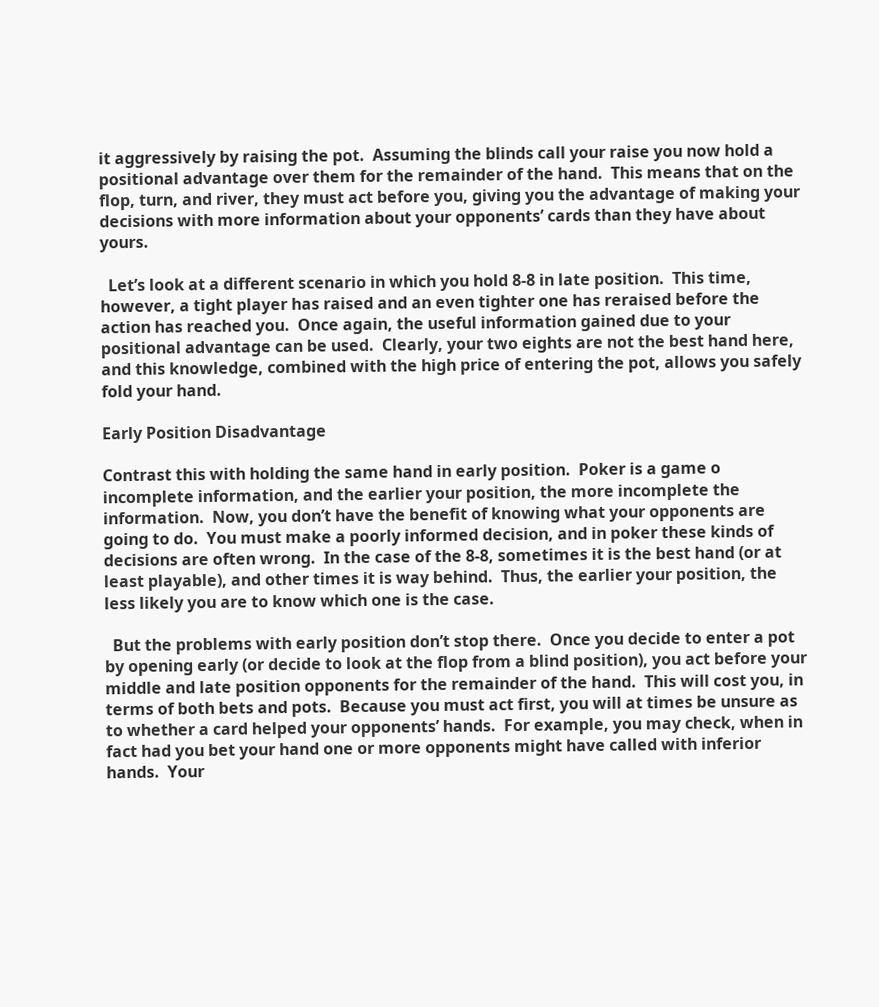it aggressively by raising the pot.  Assuming the blinds call your raise you now hold a positional advantage over them for the remainder of the hand.  This means that on the flop, turn, and river, they must act before you, giving you the advantage of making your decisions with more information about your opponents’ cards than they have about yours.

  Let’s look at a different scenario in which you hold 8-8 in late position.  This time, however, a tight player has raised and an even tighter one has reraised before the action has reached you.  Once again, the useful information gained due to your positional advantage can be used.  Clearly, your two eights are not the best hand here, and this knowledge, combined with the high price of entering the pot, allows you safely fold your hand.

Early Position Disadvantage

Contrast this with holding the same hand in early position.  Poker is a game o incomplete information, and the earlier your position, the more incomplete the information.  Now, you don’t have the benefit of knowing what your opponents are going to do.  You must make a poorly informed decision, and in poker these kinds of decisions are often wrong.  In the case of the 8-8, sometimes it is the best hand (or at least playable), and other times it is way behind.  Thus, the earlier your position, the less likely you are to know which one is the case.

  But the problems with early position don’t stop there.  Once you decide to enter a pot by opening early (or decide to look at the flop from a blind position), you act before your middle and late position opponents for the remainder of the hand.  This will cost you, in terms of both bets and pots.  Because you must act first, you will at times be unsure as to whether a card helped your opponents’ hands.  For example, you may check, when in fact had you bet your hand one or more opponents might have called with inferior hands.  Your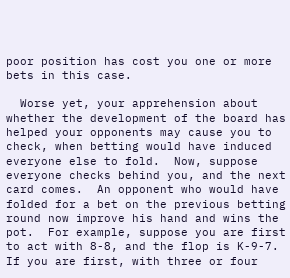poor position has cost you one or more bets in this case.

  Worse yet, your apprehension about whether the development of the board has helped your opponents may cause you to check, when betting would have induced everyone else to fold.  Now, suppose everyone checks behind you, and the next card comes.  An opponent who would have folded for a bet on the previous betting round now improve his hand and wins the pot.  For example, suppose you are first to act with 8-8, and the flop is K-9-7.  If you are first, with three or four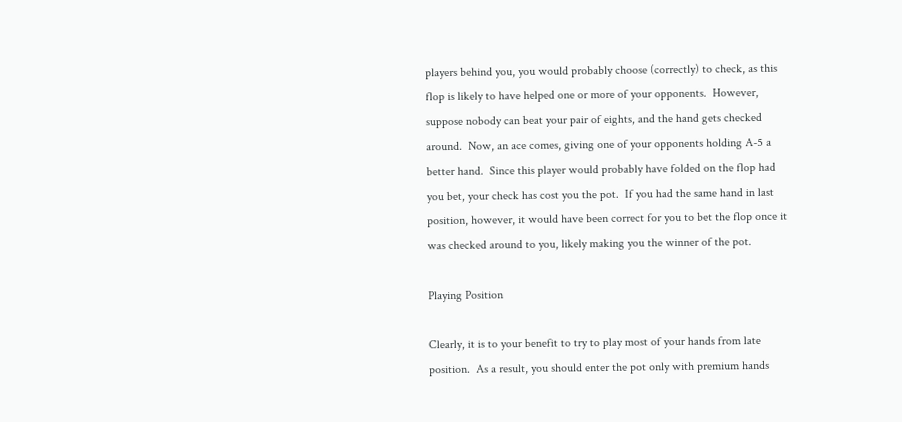players behind you, you would probably choose (correctly) to check, as this flop is likely to have helped one or more of your opponents.  However, suppose nobody can beat your pair of eights, and the hand gets checked around.  Now, an ace comes, giving one of your opponents holding A-5 a better hand.  Since this player would probably have folded on the flop had you bet, your check has cost you the pot.  If you had the same hand in last position, however, it would have been correct for you to bet the flop once it was checked around to you, likely making you the winner of the pot.

Playing Position

Clearly, it is to your benefit to try to play most of your hands from late position.  As a result, you should enter the pot only with premium hands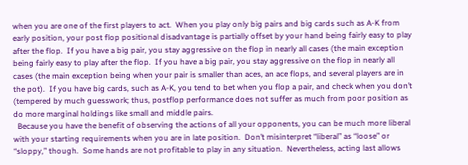when you are one of the first players to act.  When you play only big pairs and big cards such as A-K from early position, your post flop positional disadvantage is partially offset by your hand being fairly easy to play after the flop.  If you have a big pair, you stay aggressive on the flop in nearly all cases (the main exception being fairly easy to play after the flop.  If you have a big pair, you stay aggressive on the flop in nearly all cases (the main exception being when your pair is smaller than aces, an ace flops, and several players are in the pot).  If you have big cards, such as A-K, you tend to bet when you flop a pair, and check when you don’t (tempered by much guesswork; thus, postflop performance does not suffer as much from poor position as do more marginal holdings like small and middle pairs.
  Because you have the benefit of observing the actions of all your opponents, you can be much more liberal with your starting requirements when you are in late position.  Don’t misinterpret “liberal” as “loose” or “sloppy,” though.  Some hands are not profitable to play in any situation.  Nevertheless, acting last allows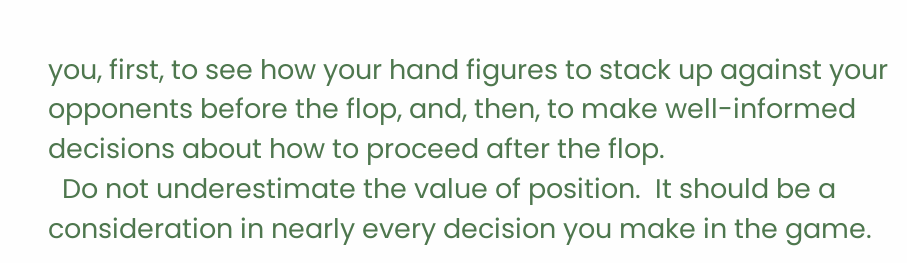you, first, to see how your hand figures to stack up against your opponents before the flop, and, then, to make well-informed decisions about how to proceed after the flop.
  Do not underestimate the value of position.  It should be a consideration in nearly every decision you make in the game.